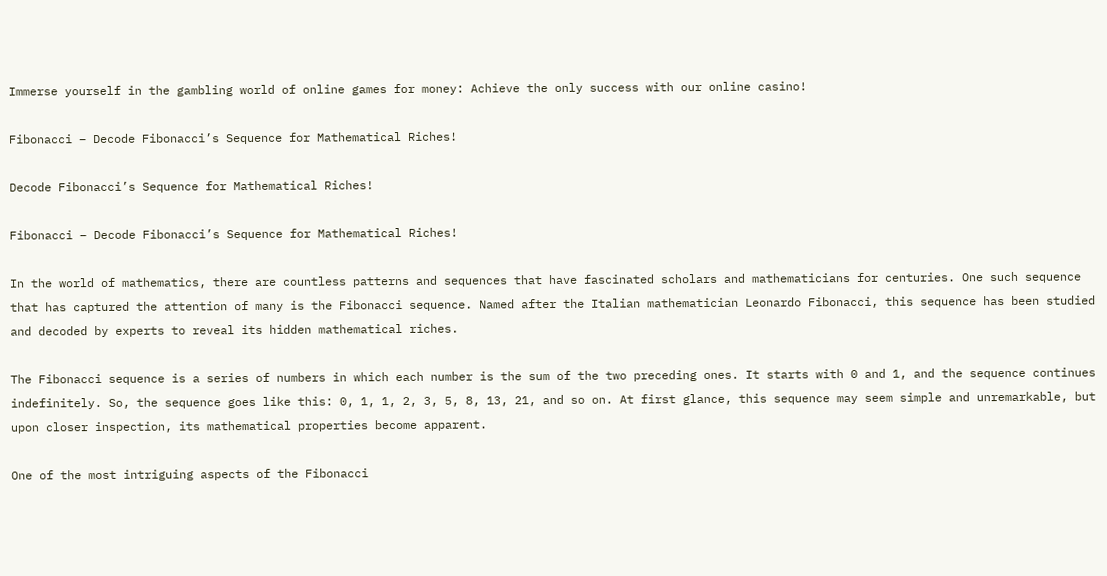Immerse yourself in the gambling world of online games for money: Achieve the only success with our online casino!

Fibonacci – Decode Fibonacci’s Sequence for Mathematical Riches!

Decode Fibonacci’s Sequence for Mathematical Riches!

Fibonacci – Decode Fibonacci’s Sequence for Mathematical Riches!

In the world of mathematics, there are countless patterns and sequences that have fascinated scholars and mathematicians for centuries. One such sequence that has captured the attention of many is the Fibonacci sequence. Named after the Italian mathematician Leonardo Fibonacci, this sequence has been studied and decoded by experts to reveal its hidden mathematical riches.

The Fibonacci sequence is a series of numbers in which each number is the sum of the two preceding ones. It starts with 0 and 1, and the sequence continues indefinitely. So, the sequence goes like this: 0, 1, 1, 2, 3, 5, 8, 13, 21, and so on. At first glance, this sequence may seem simple and unremarkable, but upon closer inspection, its mathematical properties become apparent.

One of the most intriguing aspects of the Fibonacci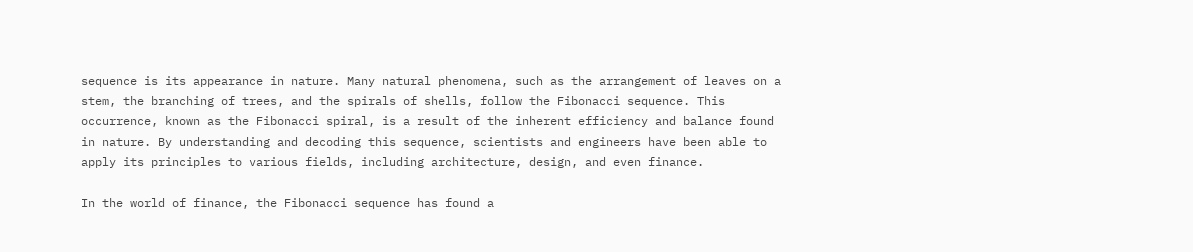sequence is its appearance in nature. Many natural phenomena, such as the arrangement of leaves on a stem, the branching of trees, and the spirals of shells, follow the Fibonacci sequence. This occurrence, known as the Fibonacci spiral, is a result of the inherent efficiency and balance found in nature. By understanding and decoding this sequence, scientists and engineers have been able to apply its principles to various fields, including architecture, design, and even finance.

In the world of finance, the Fibonacci sequence has found a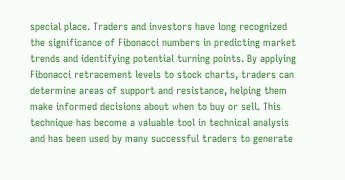special place. Traders and investors have long recognized the significance of Fibonacci numbers in predicting market trends and identifying potential turning points. By applying Fibonacci retracement levels to stock charts, traders can determine areas of support and resistance, helping them make informed decisions about when to buy or sell. This technique has become a valuable tool in technical analysis and has been used by many successful traders to generate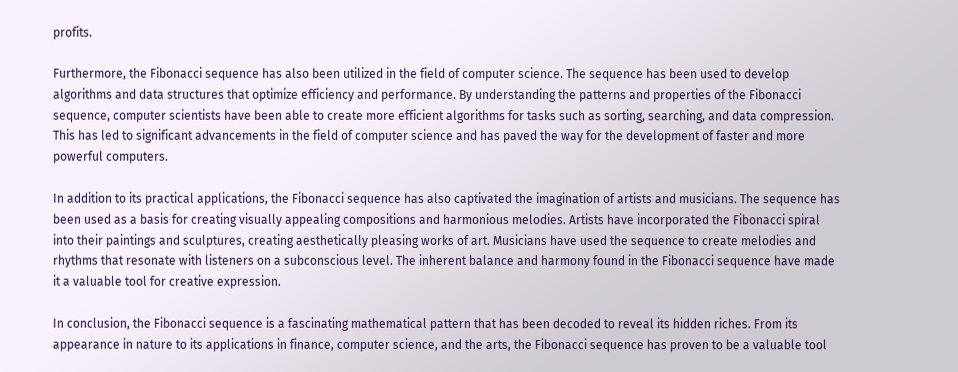profits.

Furthermore, the Fibonacci sequence has also been utilized in the field of computer science. The sequence has been used to develop algorithms and data structures that optimize efficiency and performance. By understanding the patterns and properties of the Fibonacci sequence, computer scientists have been able to create more efficient algorithms for tasks such as sorting, searching, and data compression. This has led to significant advancements in the field of computer science and has paved the way for the development of faster and more powerful computers.

In addition to its practical applications, the Fibonacci sequence has also captivated the imagination of artists and musicians. The sequence has been used as a basis for creating visually appealing compositions and harmonious melodies. Artists have incorporated the Fibonacci spiral into their paintings and sculptures, creating aesthetically pleasing works of art. Musicians have used the sequence to create melodies and rhythms that resonate with listeners on a subconscious level. The inherent balance and harmony found in the Fibonacci sequence have made it a valuable tool for creative expression.

In conclusion, the Fibonacci sequence is a fascinating mathematical pattern that has been decoded to reveal its hidden riches. From its appearance in nature to its applications in finance, computer science, and the arts, the Fibonacci sequence has proven to be a valuable tool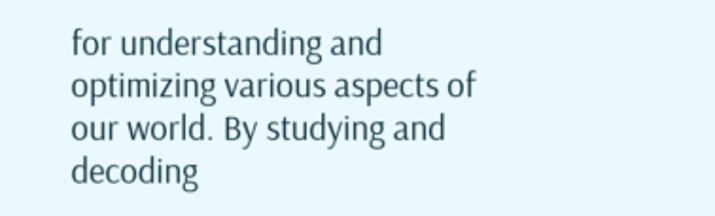for understanding and optimizing various aspects of our world. By studying and decoding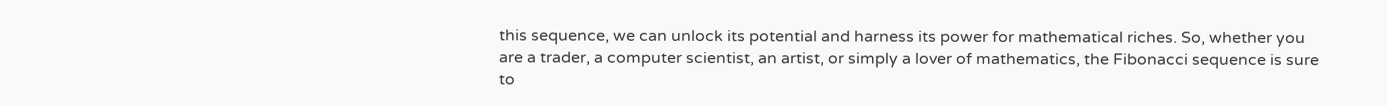this sequence, we can unlock its potential and harness its power for mathematical riches. So, whether you are a trader, a computer scientist, an artist, or simply a lover of mathematics, the Fibonacci sequence is sure to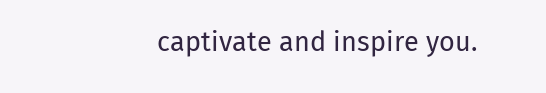captivate and inspire you.